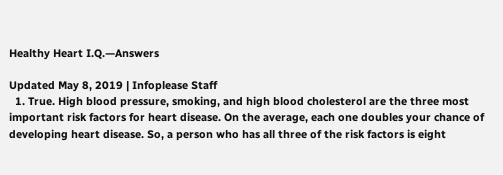Healthy Heart I.Q.—Answers

Updated May 8, 2019 | Infoplease Staff
  1. True. High blood pressure, smoking, and high blood cholesterol are the three most important risk factors for heart disease. On the average, each one doubles your chance of developing heart disease. So, a person who has all three of the risk factors is eight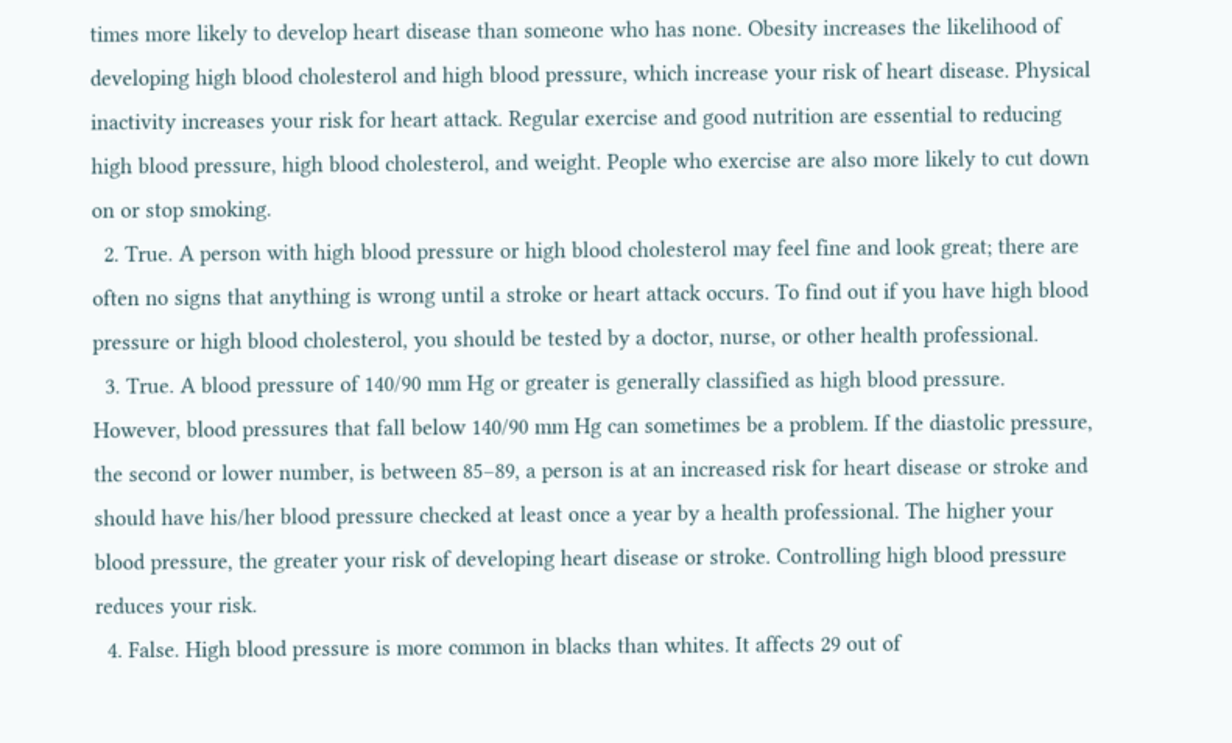times more likely to develop heart disease than someone who has none. Obesity increases the likelihood of developing high blood cholesterol and high blood pressure, which increase your risk of heart disease. Physical inactivity increases your risk for heart attack. Regular exercise and good nutrition are essential to reducing high blood pressure, high blood cholesterol, and weight. People who exercise are also more likely to cut down on or stop smoking.
  2. True. A person with high blood pressure or high blood cholesterol may feel fine and look great; there are often no signs that anything is wrong until a stroke or heart attack occurs. To find out if you have high blood pressure or high blood cholesterol, you should be tested by a doctor, nurse, or other health professional.
  3. True. A blood pressure of 140/90 mm Hg or greater is generally classified as high blood pressure. However, blood pressures that fall below 140/90 mm Hg can sometimes be a problem. If the diastolic pressure, the second or lower number, is between 85–89, a person is at an increased risk for heart disease or stroke and should have his/her blood pressure checked at least once a year by a health professional. The higher your blood pressure, the greater your risk of developing heart disease or stroke. Controlling high blood pressure reduces your risk.
  4. False. High blood pressure is more common in blacks than whites. It affects 29 out of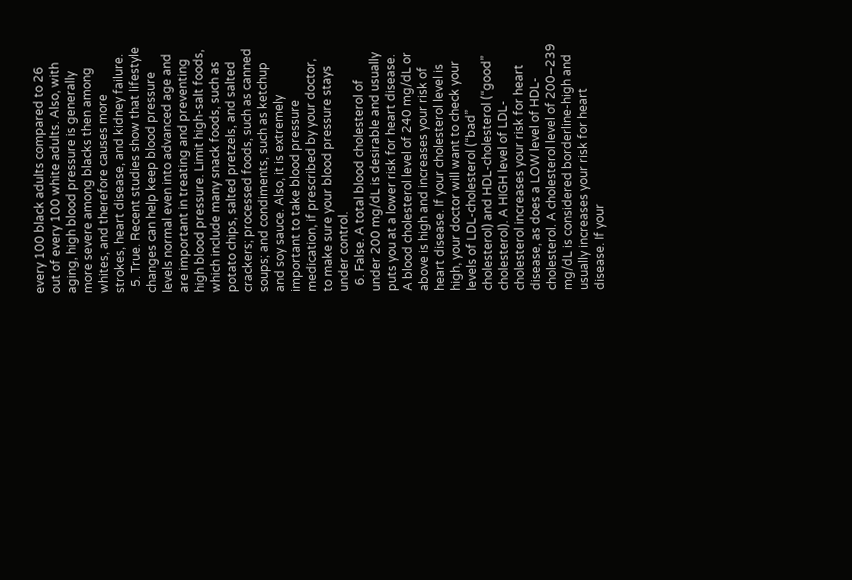every 100 black adults compared to 26 out of every 100 white adults. Also, with aging, high blood pressure is generally more severe among blacks then among whites, and therefore causes more strokes, heart disease, and kidney failure.
  5. True. Recent studies show that lifestyle changes can help keep blood pressure levels normal even into advanced age and are important in treating and preventing high blood pressure. Limit high-salt foods, which include many snack foods, such as potato chips, salted pretzels, and salted crackers; processed foods, such as canned soups; and condiments, such as ketchup and soy sauce. Also, it is extremely important to take blood pressure medication, if prescribed by your doctor, to make sure your blood pressure stays under control.
  6. False. A total blood cholesterol of under 200 mg/dL is desirable and usually puts you at a lower risk for heart disease. A blood cholesterol level of 240 mg/dL or above is high and increases your risk of heart disease. If your cholesterol level is high, your doctor will want to check your levels of LDL-cholesterol (“bad” cholesterol) and HDL-cholesterol (“good” cholesterol). A HIGH level of LDL-cholesterol increases your risk for heart disease, as does a LOW level of HDL-cholesterol. A cholesterol level of 200–239 mg/dL is considered borderline-high and usually increases your risk for heart disease. If your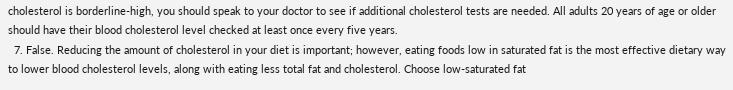cholesterol is borderline-high, you should speak to your doctor to see if additional cholesterol tests are needed. All adults 20 years of age or older should have their blood cholesterol level checked at least once every five years.
  7. False. Reducing the amount of cholesterol in your diet is important; however, eating foods low in saturated fat is the most effective dietary way to lower blood cholesterol levels, along with eating less total fat and cholesterol. Choose low-saturated fat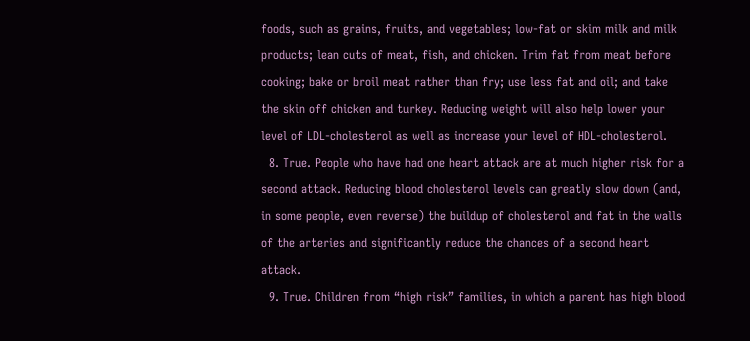foods, such as grains, fruits, and vegetables; low-fat or skim milk and milk products; lean cuts of meat, fish, and chicken. Trim fat from meat before cooking; bake or broil meat rather than fry; use less fat and oil; and take the skin off chicken and turkey. Reducing weight will also help lower your level of LDL-cholesterol as well as increase your level of HDL-cholesterol.
  8. True. People who have had one heart attack are at much higher risk for a second attack. Reducing blood cholesterol levels can greatly slow down (and, in some people, even reverse) the buildup of cholesterol and fat in the walls of the arteries and significantly reduce the chances of a second heart attack.
  9. True. Children from “high risk” families, in which a parent has high blood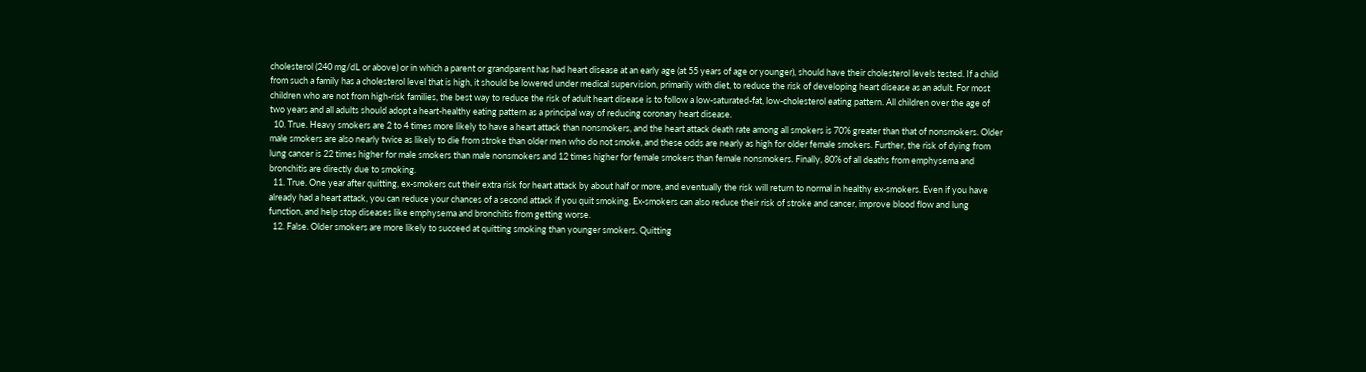cholesterol (240 mg/dL or above) or in which a parent or grandparent has had heart disease at an early age (at 55 years of age or younger), should have their cholesterol levels tested. If a child from such a family has a cholesterol level that is high, it should be lowered under medical supervision, primarily with diet, to reduce the risk of developing heart disease as an adult. For most children who are not from high-risk families, the best way to reduce the risk of adult heart disease is to follow a low-saturated-fat, low-cholesterol eating pattern. All children over the age of two years and all adults should adopt a heart-healthy eating pattern as a principal way of reducing coronary heart disease.
  10. True. Heavy smokers are 2 to 4 times more likely to have a heart attack than nonsmokers, and the heart attack death rate among all smokers is 70% greater than that of nonsmokers. Older male smokers are also nearly twice as likely to die from stroke than older men who do not smoke, and these odds are nearly as high for older female smokers. Further, the risk of dying from lung cancer is 22 times higher for male smokers than male nonsmokers and 12 times higher for female smokers than female nonsmokers. Finally, 80% of all deaths from emphysema and bronchitis are directly due to smoking.
  11. True. One year after quitting, ex-smokers cut their extra risk for heart attack by about half or more, and eventually the risk will return to normal in healthy ex-smokers. Even if you have already had a heart attack, you can reduce your chances of a second attack if you quit smoking. Ex-smokers can also reduce their risk of stroke and cancer, improve blood flow and lung function, and help stop diseases like emphysema and bronchitis from getting worse.
  12. False. Older smokers are more likely to succeed at quitting smoking than younger smokers. Quitting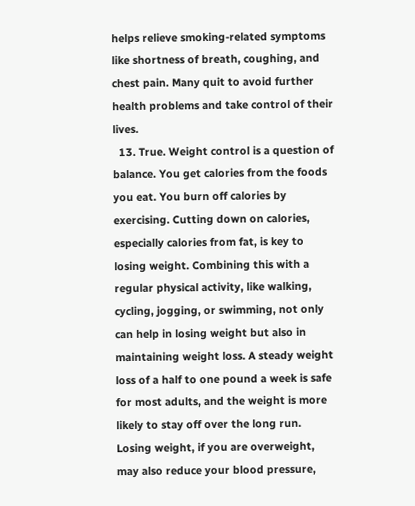helps relieve smoking-related symptoms like shortness of breath, coughing, and chest pain. Many quit to avoid further health problems and take control of their lives.
  13. True. Weight control is a question of balance. You get calories from the foods you eat. You burn off calories by exercising. Cutting down on calories, especially calories from fat, is key to losing weight. Combining this with a regular physical activity, like walking, cycling, jogging, or swimming, not only can help in losing weight but also in maintaining weight loss. A steady weight loss of a half to one pound a week is safe for most adults, and the weight is more likely to stay off over the long run. Losing weight, if you are overweight, may also reduce your blood pressure,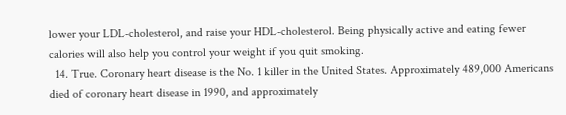lower your LDL-cholesterol, and raise your HDL-cholesterol. Being physically active and eating fewer calories will also help you control your weight if you quit smoking.
  14. True. Coronary heart disease is the No. 1 killer in the United States. Approximately 489,000 Americans died of coronary heart disease in 1990, and approximately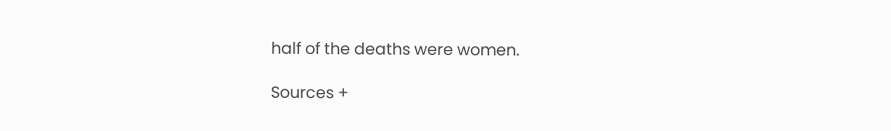half of the deaths were women.

Sources +